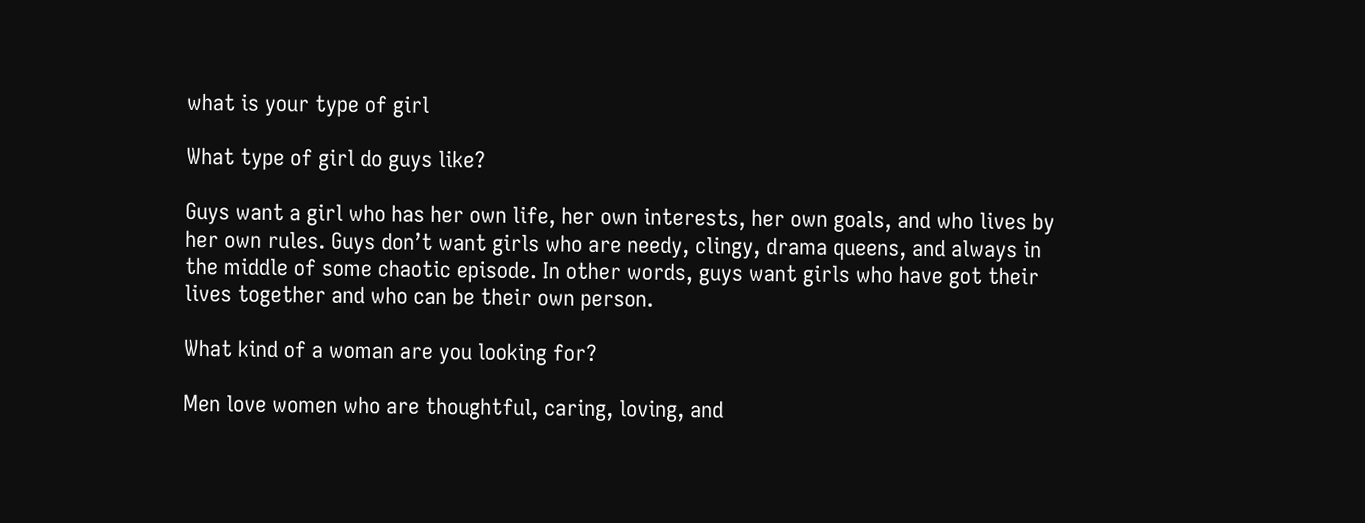what is your type of girl

What type of girl do guys like?

Guys want a girl who has her own life, her own interests, her own goals, and who lives by her own rules. Guys don’t want girls who are needy, clingy, drama queens, and always in the middle of some chaotic episode. In other words, guys want girls who have got their lives together and who can be their own person.

What kind of a woman are you looking for?

Men love women who are thoughtful, caring, loving, and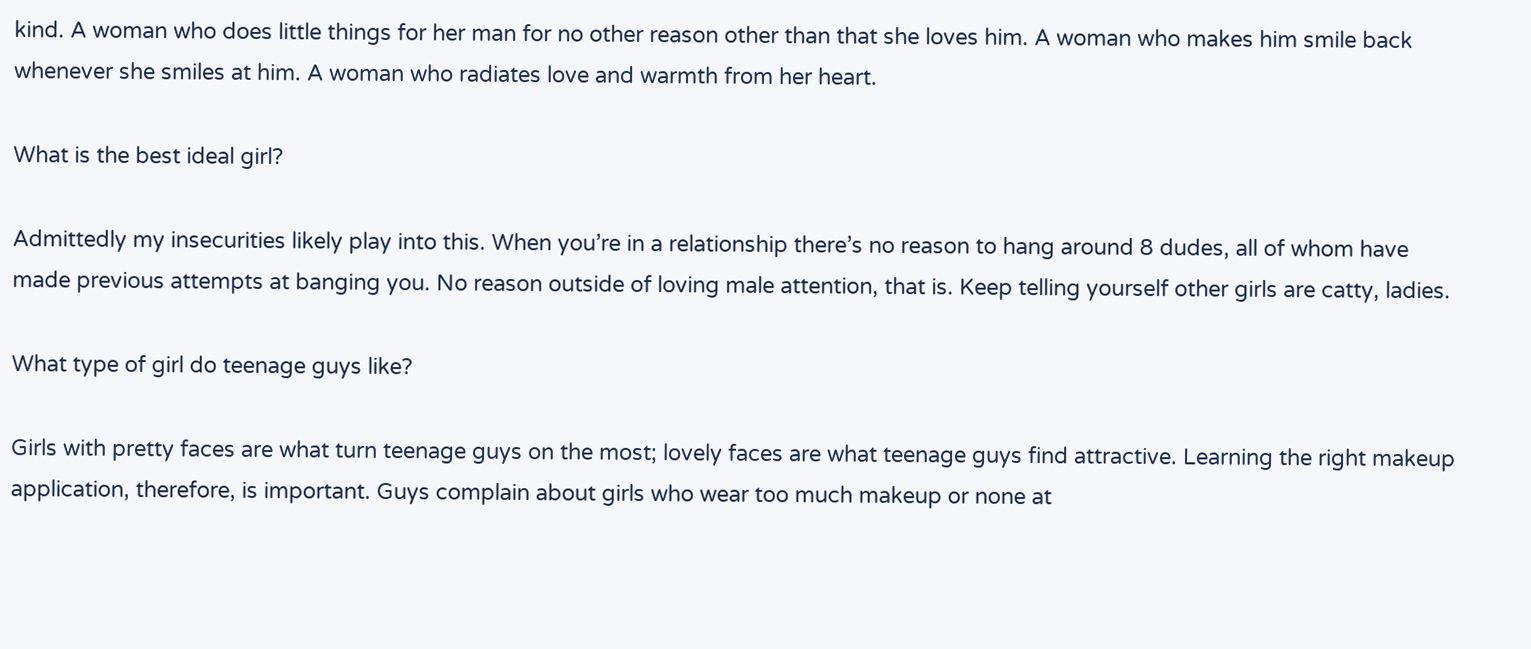kind. A woman who does little things for her man for no other reason other than that she loves him. A woman who makes him smile back whenever she smiles at him. A woman who radiates love and warmth from her heart.

What is the best ideal girl?

Admittedly my insecurities likely play into this. When you’re in a relationship there’s no reason to hang around 8 dudes, all of whom have made previous attempts at banging you. No reason outside of loving male attention, that is. Keep telling yourself other girls are catty, ladies.

What type of girl do teenage guys like?

Girls with pretty faces are what turn teenage guys on the most; lovely faces are what teenage guys find attractive. Learning the right makeup application, therefore, is important. Guys complain about girls who wear too much makeup or none at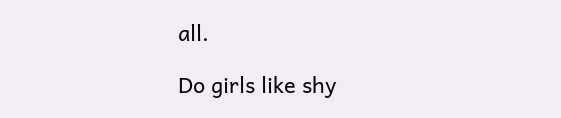all.

Do girls like shy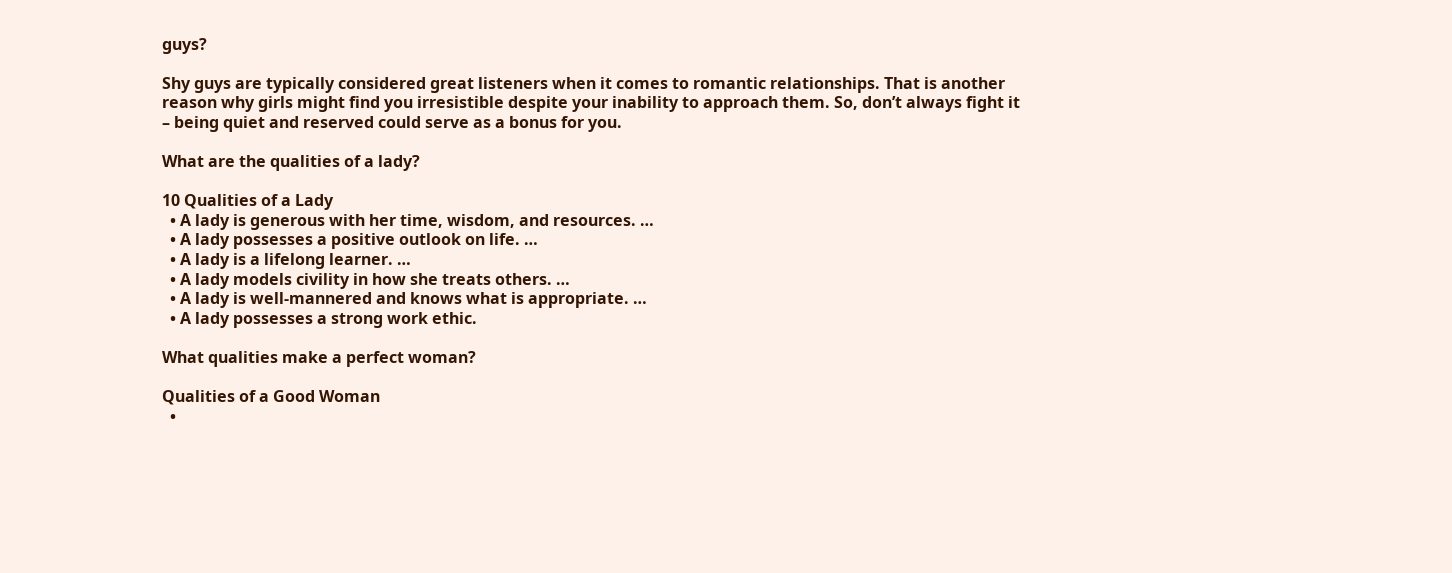guys?

Shy guys are typically considered great listeners when it comes to romantic relationships. That is another reason why girls might find you irresistible despite your inability to approach them. So, don’t always fight it – being quiet and reserved could serve as a bonus for you.

What are the qualities of a lady?

10 Qualities of a Lady
  • A lady is generous with her time, wisdom, and resources. …
  • A lady possesses a positive outlook on life. …
  • A lady is a lifelong learner. …
  • A lady models civility in how she treats others. …
  • A lady is well-mannered and knows what is appropriate. …
  • A lady possesses a strong work ethic.

What qualities make a perfect woman?

Qualities of a Good Woman
  •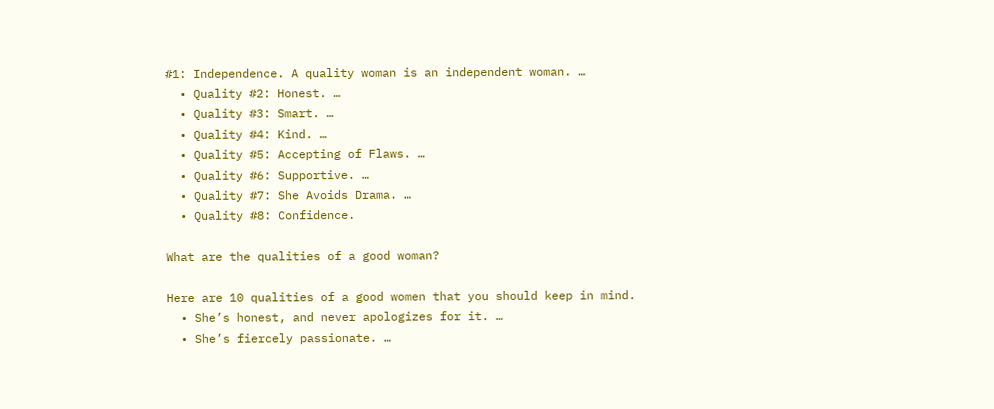#1: Independence. A quality woman is an independent woman. …
  • Quality #2: Honest. …
  • Quality #3: Smart. …
  • Quality #4: Kind. …
  • Quality #5: Accepting of Flaws. …
  • Quality #6: Supportive. …
  • Quality #7: She Avoids Drama. …
  • Quality #8: Confidence.

What are the qualities of a good woman?

Here are 10 qualities of a good women that you should keep in mind.
  • She’s honest, and never apologizes for it. …
  • She’s fiercely passionate. …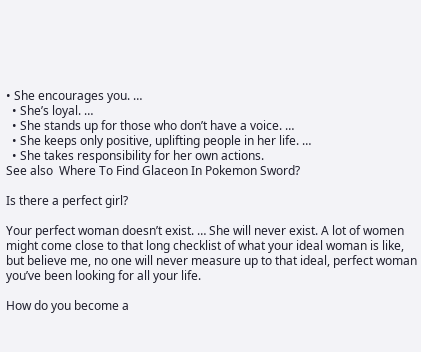• She encourages you. …
  • She’s loyal. …
  • She stands up for those who don’t have a voice. …
  • She keeps only positive, uplifting people in her life. …
  • She takes responsibility for her own actions.
See also  Where To Find Glaceon In Pokemon Sword?

Is there a perfect girl?

Your perfect woman doesn’t exist. … She will never exist. A lot of women might come close to that long checklist of what your ideal woman is like, but believe me, no one will never measure up to that ideal, perfect woman you’ve been looking for all your life.

How do you become a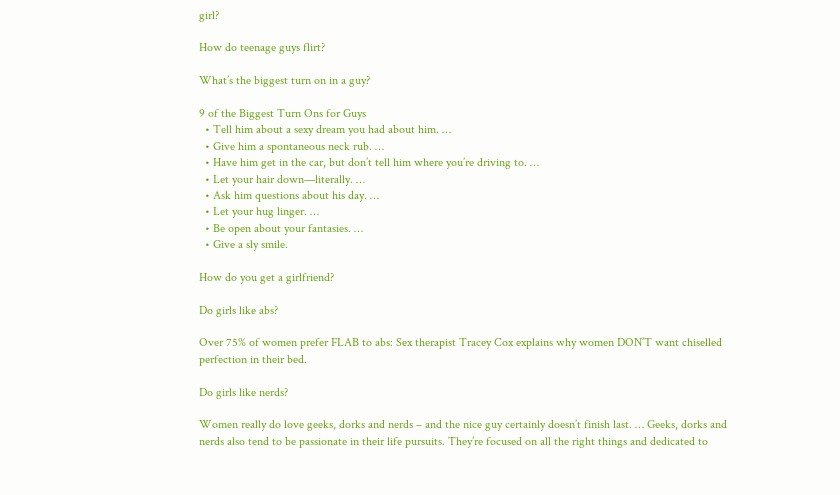girl?

How do teenage guys flirt?

What’s the biggest turn on in a guy?

9 of the Biggest Turn Ons for Guys
  • Tell him about a sexy dream you had about him. …
  • Give him a spontaneous neck rub. …
  • Have him get in the car, but don’t tell him where you’re driving to. …
  • Let your hair down—literally. …
  • Ask him questions about his day. …
  • Let your hug linger. …
  • Be open about your fantasies. …
  • Give a sly smile.

How do you get a girlfriend?

Do girls like abs?

Over 75% of women prefer FLAB to abs: Sex therapist Tracey Cox explains why women DON’T want chiselled perfection in their bed.

Do girls like nerds?

Women really do love geeks, dorks and nerds – and the nice guy certainly doesn’t finish last. … Geeks, dorks and nerds also tend to be passionate in their life pursuits. They’re focused on all the right things and dedicated to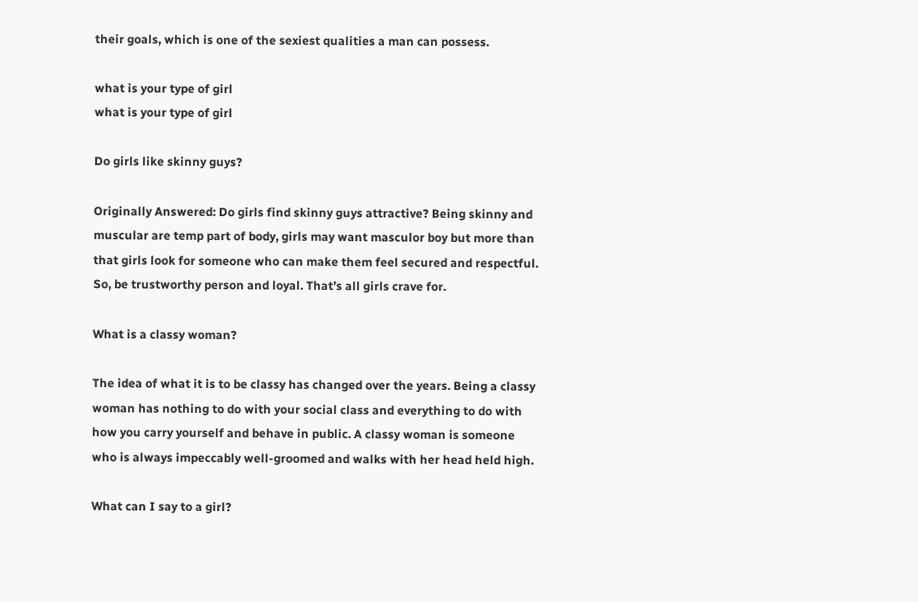their goals, which is one of the sexiest qualities a man can possess.

what is your type of girl
what is your type of girl

Do girls like skinny guys?

Originally Answered: Do girls find skinny guys attractive? Being skinny and muscular are temp part of body, girls may want masculor boy but more than that girls look for someone who can make them feel secured and respectful. So, be trustworthy person and loyal. That’s all girls crave for.

What is a classy woman?

The idea of what it is to be classy has changed over the years. Being a classy woman has nothing to do with your social class and everything to do with how you carry yourself and behave in public. A classy woman is someone who is always impeccably well-groomed and walks with her head held high.

What can I say to a girl?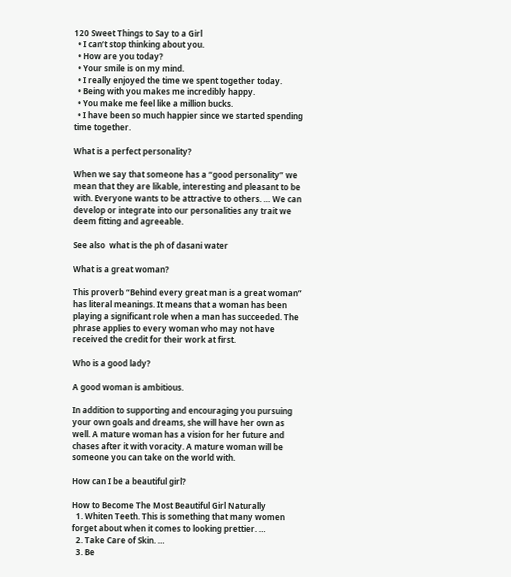120 Sweet Things to Say to a Girl
  • I can’t stop thinking about you.
  • How are you today?
  • Your smile is on my mind.
  • I really enjoyed the time we spent together today.
  • Being with you makes me incredibly happy.
  • You make me feel like a million bucks.
  • I have been so much happier since we started spending time together.

What is a perfect personality?

When we say that someone has a “good personality” we mean that they are likable, interesting and pleasant to be with. Everyone wants to be attractive to others. … We can develop or integrate into our personalities any trait we deem fitting and agreeable.

See also  what is the ph of dasani water

What is a great woman?

This proverb “Behind every great man is a great woman” has literal meanings. It means that a woman has been playing a significant role when a man has succeeded. The phrase applies to every woman who may not have received the credit for their work at first.

Who is a good lady?

A good woman is ambitious.

In addition to supporting and encouraging you pursuing your own goals and dreams, she will have her own as well. A mature woman has a vision for her future and chases after it with voracity. A mature woman will be someone you can take on the world with.

How can I be a beautiful girl?

How to Become The Most Beautiful Girl Naturally
  1. Whiten Teeth. This is something that many women forget about when it comes to looking prettier. …
  2. Take Care of Skin. …
  3. Be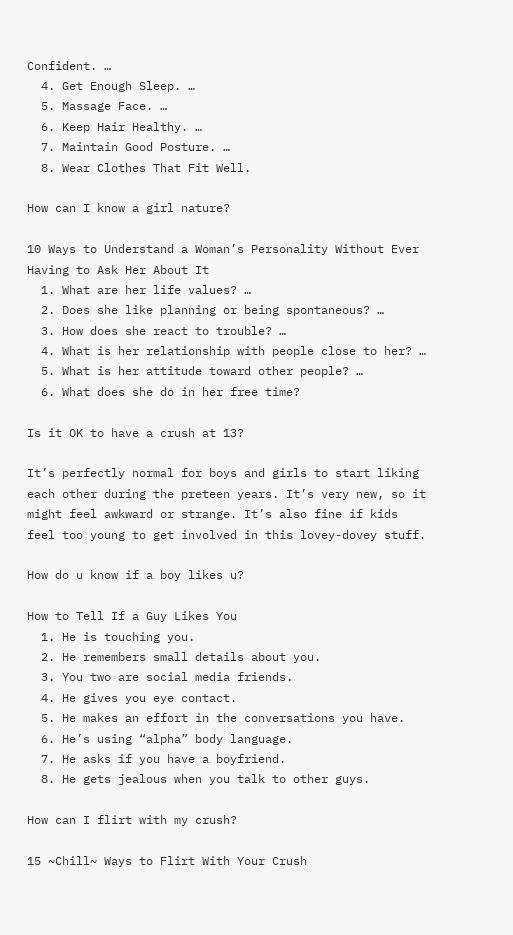Confident. …
  4. Get Enough Sleep. …
  5. Massage Face. …
  6. Keep Hair Healthy. …
  7. Maintain Good Posture. …
  8. Wear Clothes That Fit Well.

How can I know a girl nature?

10 Ways to Understand a Woman’s Personality Without Ever Having to Ask Her About It
  1. What are her life values? …
  2. Does she like planning or being spontaneous? …
  3. How does she react to trouble? …
  4. What is her relationship with people close to her? …
  5. What is her attitude toward other people? …
  6. What does she do in her free time?

Is it OK to have a crush at 13?

It’s perfectly normal for boys and girls to start liking each other during the preteen years. It’s very new, so it might feel awkward or strange. It’s also fine if kids feel too young to get involved in this lovey-dovey stuff.

How do u know if a boy likes u?

How to Tell If a Guy Likes You
  1. He is touching you.
  2. He remembers small details about you.
  3. You two are social media friends.
  4. He gives you eye contact.
  5. He makes an effort in the conversations you have.
  6. He’s using “alpha” body language.
  7. He asks if you have a boyfriend.
  8. He gets jealous when you talk to other guys.

How can I flirt with my crush?

15 ~Chill~ Ways to Flirt With Your Crush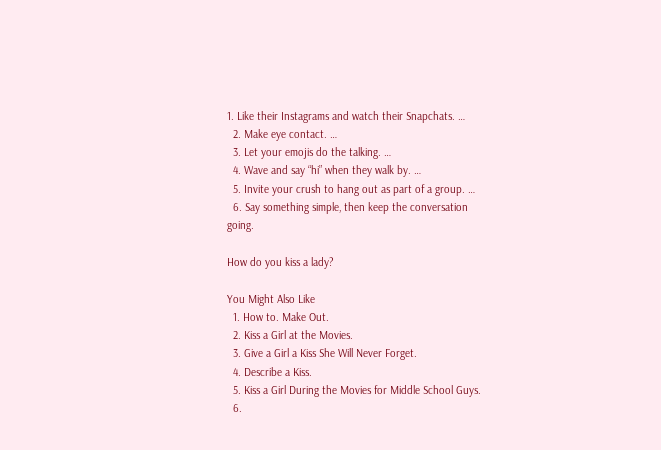1. Like their Instagrams and watch their Snapchats. …
  2. Make eye contact. …
  3. Let your emojis do the talking. …
  4. Wave and say “hi” when they walk by. …
  5. Invite your crush to hang out as part of a group. …
  6. Say something simple, then keep the conversation going.

How do you kiss a lady?

You Might Also Like
  1. How to. Make Out.
  2. Kiss a Girl at the Movies.
  3. Give a Girl a Kiss She Will Never Forget.
  4. Describe a Kiss.
  5. Kiss a Girl During the Movies for Middle School Guys.
  6.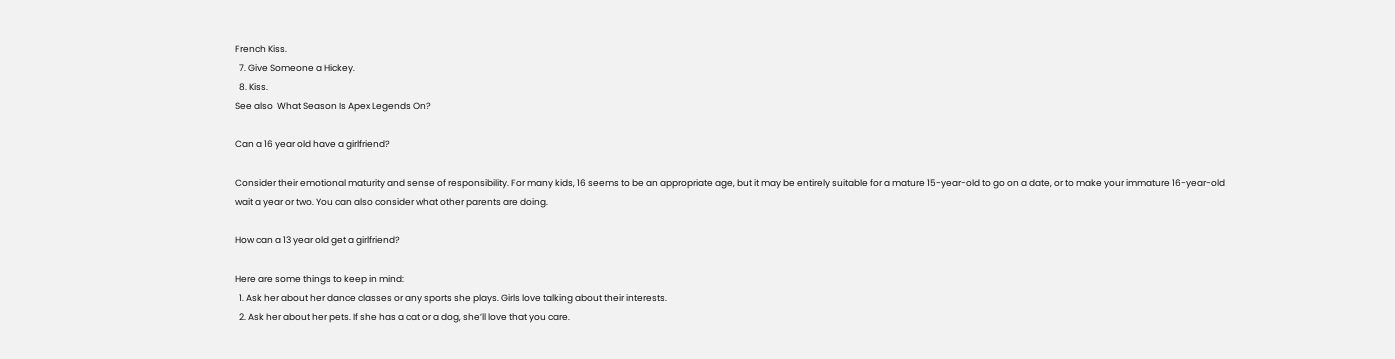French Kiss.
  7. Give Someone a Hickey.
  8. Kiss.
See also  What Season Is Apex Legends On?

Can a 16 year old have a girlfriend?

Consider their emotional maturity and sense of responsibility. For many kids, 16 seems to be an appropriate age, but it may be entirely suitable for a mature 15-year-old to go on a date, or to make your immature 16-year-old wait a year or two. You can also consider what other parents are doing.

How can a 13 year old get a girlfriend?

Here are some things to keep in mind:
  1. Ask her about her dance classes or any sports she plays. Girls love talking about their interests.
  2. Ask her about her pets. If she has a cat or a dog, she’ll love that you care.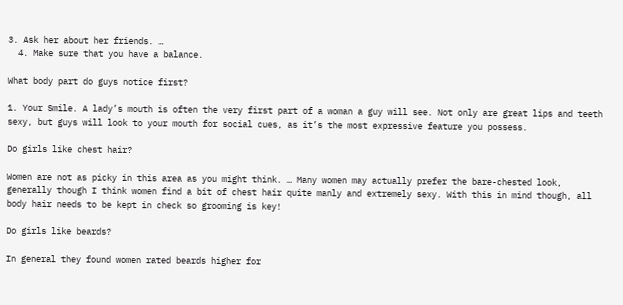3. Ask her about her friends. …
  4. Make sure that you have a balance.

What body part do guys notice first?

1. Your Smile. A lady’s mouth is often the very first part of a woman a guy will see. Not only are great lips and teeth sexy, but guys will look to your mouth for social cues, as it’s the most expressive feature you possess.

Do girls like chest hair?

Women are not as picky in this area as you might think. … Many women may actually prefer the bare-chested look, generally though I think women find a bit of chest hair quite manly and extremely sexy. With this in mind though, all body hair needs to be kept in check so grooming is key!

Do girls like beards?

In general they found women rated beards higher for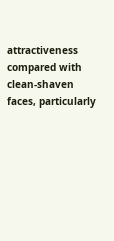attractiveness compared with clean-shaven faces, particularly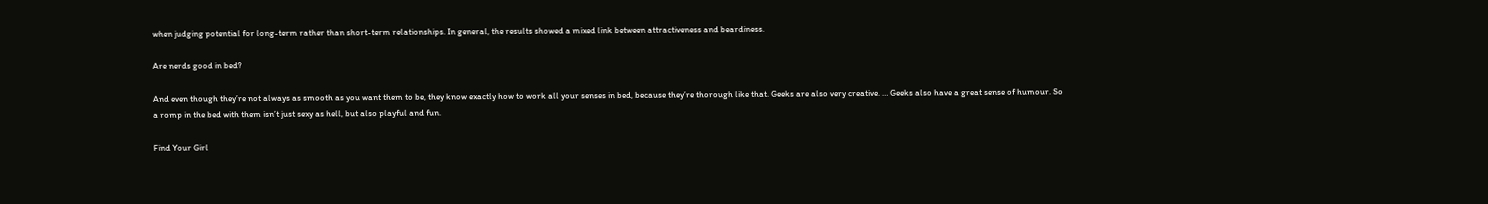when judging potential for long-term rather than short-term relationships. In general, the results showed a mixed link between attractiveness and beardiness.

Are nerds good in bed?

And even though they’re not always as smooth as you want them to be, they know exactly how to work all your senses in bed, because they’re thorough like that. Geeks are also very creative. … Geeks also have a great sense of humour. So a romp in the bed with them isn’t just sexy as hell, but also playful and fun.

Find Your Girl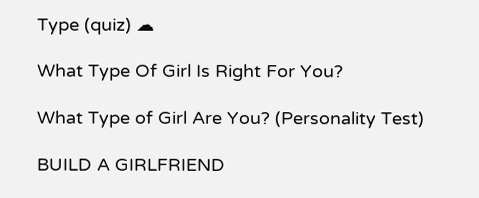Type (quiz) ☁

What Type Of Girl Is Right For You?

What Type of Girl Are You? (Personality Test)

BUILD A GIRLFRIEND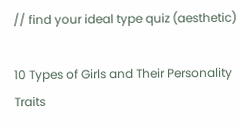// find your ideal type quiz (aesthetic)

10 Types of Girls and Their Personality Traits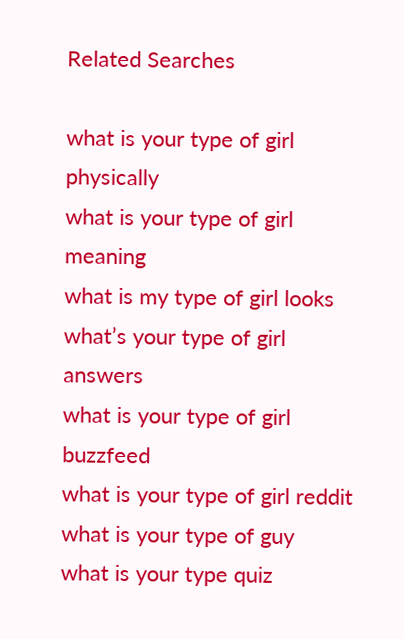Related Searches

what is your type of girl physically
what is your type of girl meaning
what is my type of girl looks
what’s your type of girl answers
what is your type of girl buzzfeed
what is your type of girl reddit
what is your type of guy
what is your type quiz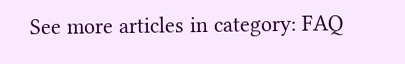See more articles in category: FAQ